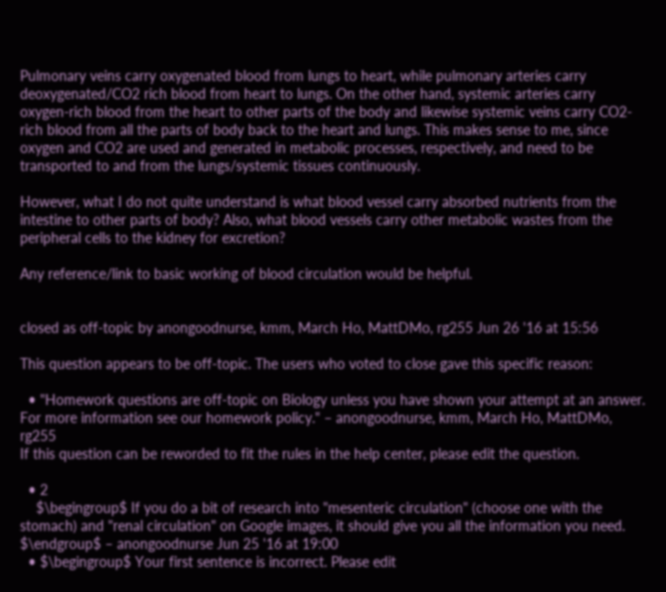Pulmonary veins carry oxygenated blood from lungs to heart, while pulmonary arteries carry deoxygenated/CO2 rich blood from heart to lungs. On the other hand, systemic arteries carry oxygen-rich blood from the heart to other parts of the body and likewise systemic veins carry CO2-rich blood from all the parts of body back to the heart and lungs. This makes sense to me, since oxygen and CO2 are used and generated in metabolic processes, respectively, and need to be transported to and from the lungs/systemic tissues continuously.

However, what I do not quite understand is what blood vessel carry absorbed nutrients from the intestine to other parts of body? Also, what blood vessels carry other metabolic wastes from the peripheral cells to the kidney for excretion?

Any reference/link to basic working of blood circulation would be helpful.


closed as off-topic by anongoodnurse, kmm, March Ho, MattDMo, rg255 Jun 26 '16 at 15:56

This question appears to be off-topic. The users who voted to close gave this specific reason:

  • "Homework questions are off-topic on Biology unless you have shown your attempt at an answer. For more information see our homework policy." – anongoodnurse, kmm, March Ho, MattDMo, rg255
If this question can be reworded to fit the rules in the help center, please edit the question.

  • 2
    $\begingroup$ If you do a bit of research into "mesenteric circulation" (choose one with the stomach) and "renal circulation" on Google images, it should give you all the information you need. $\endgroup$ – anongoodnurse Jun 25 '16 at 19:00
  • $\begingroup$ Your first sentence is incorrect. Please edit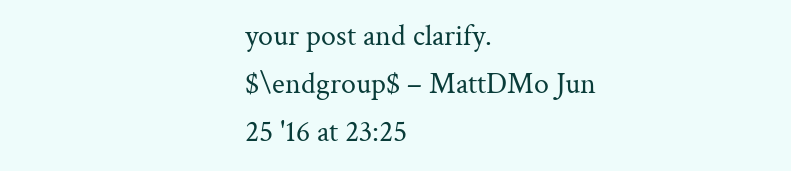your post and clarify. $\endgroup$ – MattDMo Jun 25 '16 at 23:25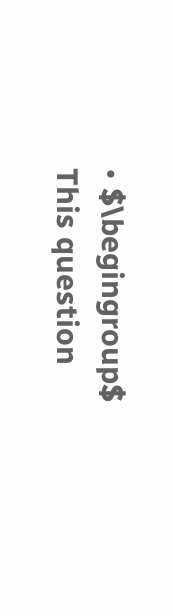• $\begingroup$ This question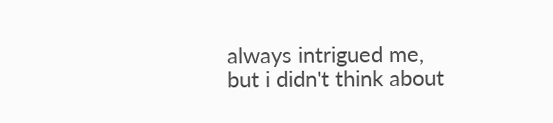always intrigued me, but i didn't think about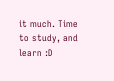it much. Time to study, and learn :D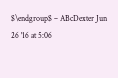$\endgroup$ – ABcDexter Jun 26 '16 at 5:06